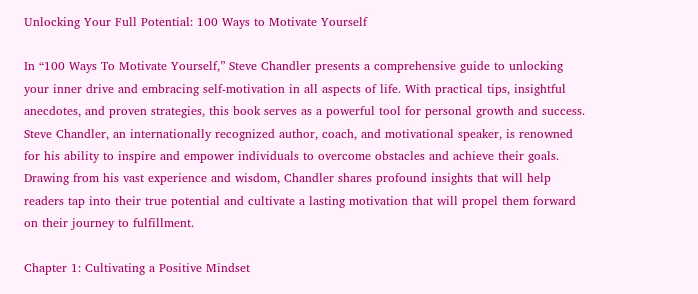Unlocking Your Full Potential: 100 Ways to Motivate Yourself

In “100 Ways To Motivate Yourself,” Steve Chandler presents a comprehensive guide to unlocking your inner drive and embracing self-motivation in all aspects of life. With practical tips, insightful anecdotes, and proven strategies, this book serves as a powerful tool for personal growth and success. Steve Chandler, an internationally recognized author, coach, and motivational speaker, is renowned for his ability to inspire and empower individuals to overcome obstacles and achieve their goals. Drawing from his vast experience and wisdom, Chandler shares profound insights that will help readers tap into their true potential and cultivate a lasting motivation that will propel them forward on their journey to fulfillment.

Chapter 1: Cultivating a Positive Mindset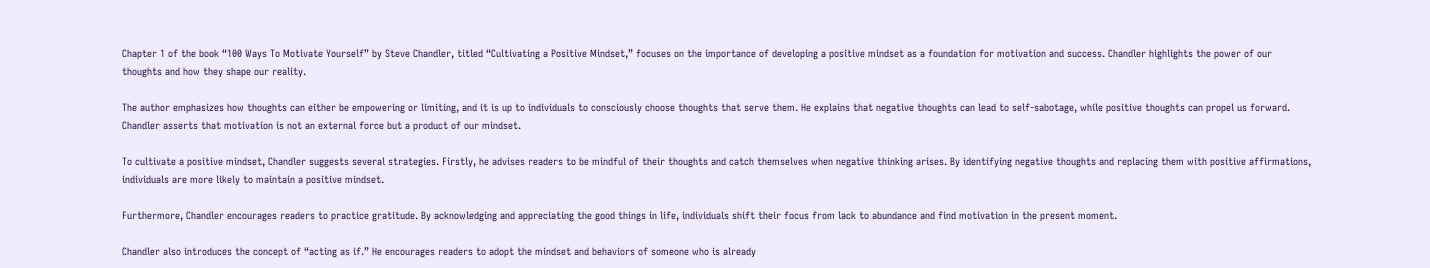Chapter 1 of the book “100 Ways To Motivate Yourself” by Steve Chandler, titled “Cultivating a Positive Mindset,” focuses on the importance of developing a positive mindset as a foundation for motivation and success. Chandler highlights the power of our thoughts and how they shape our reality.

The author emphasizes how thoughts can either be empowering or limiting, and it is up to individuals to consciously choose thoughts that serve them. He explains that negative thoughts can lead to self-sabotage, while positive thoughts can propel us forward. Chandler asserts that motivation is not an external force but a product of our mindset.

To cultivate a positive mindset, Chandler suggests several strategies. Firstly, he advises readers to be mindful of their thoughts and catch themselves when negative thinking arises. By identifying negative thoughts and replacing them with positive affirmations, individuals are more likely to maintain a positive mindset.

Furthermore, Chandler encourages readers to practice gratitude. By acknowledging and appreciating the good things in life, individuals shift their focus from lack to abundance and find motivation in the present moment.

Chandler also introduces the concept of “acting as if.” He encourages readers to adopt the mindset and behaviors of someone who is already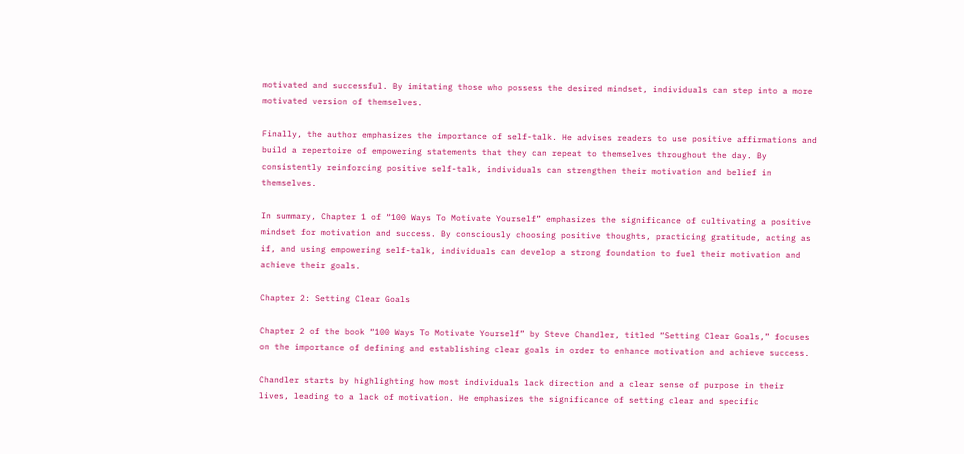motivated and successful. By imitating those who possess the desired mindset, individuals can step into a more motivated version of themselves.

Finally, the author emphasizes the importance of self-talk. He advises readers to use positive affirmations and build a repertoire of empowering statements that they can repeat to themselves throughout the day. By consistently reinforcing positive self-talk, individuals can strengthen their motivation and belief in themselves.

In summary, Chapter 1 of “100 Ways To Motivate Yourself” emphasizes the significance of cultivating a positive mindset for motivation and success. By consciously choosing positive thoughts, practicing gratitude, acting as if, and using empowering self-talk, individuals can develop a strong foundation to fuel their motivation and achieve their goals.

Chapter 2: Setting Clear Goals

Chapter 2 of the book “100 Ways To Motivate Yourself” by Steve Chandler, titled “Setting Clear Goals,” focuses on the importance of defining and establishing clear goals in order to enhance motivation and achieve success.

Chandler starts by highlighting how most individuals lack direction and a clear sense of purpose in their lives, leading to a lack of motivation. He emphasizes the significance of setting clear and specific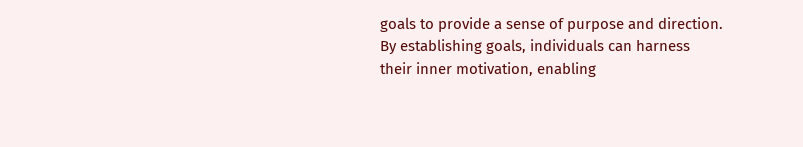goals to provide a sense of purpose and direction. By establishing goals, individuals can harness their inner motivation, enabling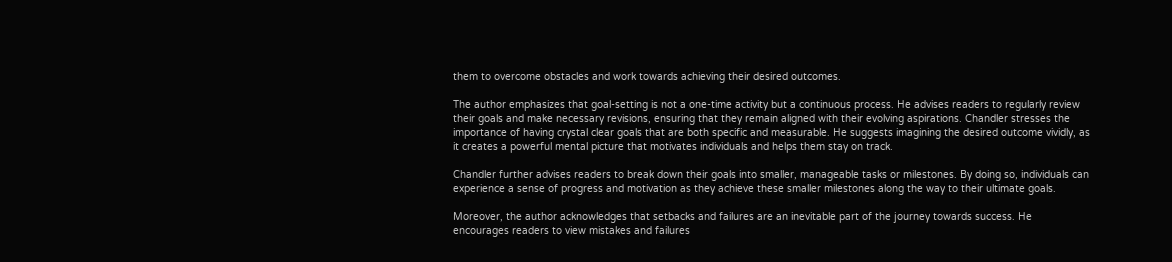them to overcome obstacles and work towards achieving their desired outcomes.

The author emphasizes that goal-setting is not a one-time activity but a continuous process. He advises readers to regularly review their goals and make necessary revisions, ensuring that they remain aligned with their evolving aspirations. Chandler stresses the importance of having crystal clear goals that are both specific and measurable. He suggests imagining the desired outcome vividly, as it creates a powerful mental picture that motivates individuals and helps them stay on track.

Chandler further advises readers to break down their goals into smaller, manageable tasks or milestones. By doing so, individuals can experience a sense of progress and motivation as they achieve these smaller milestones along the way to their ultimate goals.

Moreover, the author acknowledges that setbacks and failures are an inevitable part of the journey towards success. He encourages readers to view mistakes and failures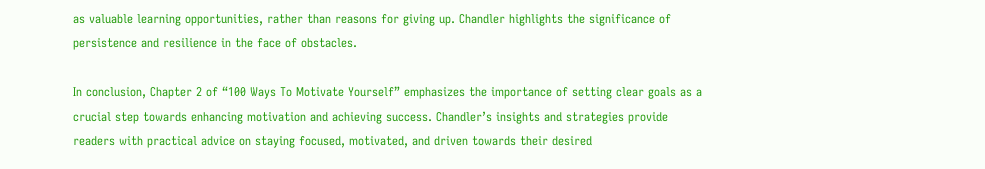as valuable learning opportunities, rather than reasons for giving up. Chandler highlights the significance of persistence and resilience in the face of obstacles.

In conclusion, Chapter 2 of “100 Ways To Motivate Yourself” emphasizes the importance of setting clear goals as a crucial step towards enhancing motivation and achieving success. Chandler’s insights and strategies provide readers with practical advice on staying focused, motivated, and driven towards their desired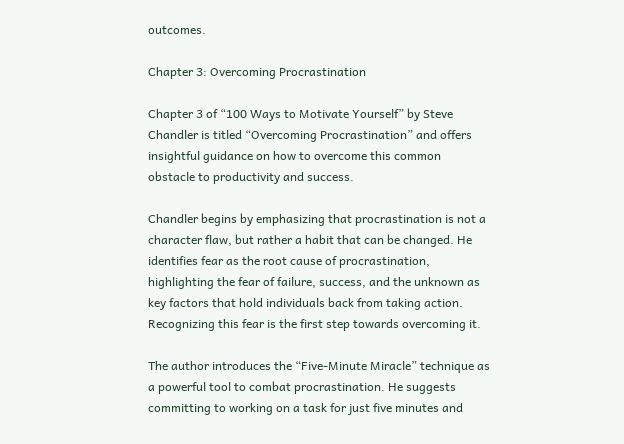outcomes.

Chapter 3: Overcoming Procrastination

Chapter 3 of “100 Ways to Motivate Yourself” by Steve Chandler is titled “Overcoming Procrastination” and offers insightful guidance on how to overcome this common obstacle to productivity and success.

Chandler begins by emphasizing that procrastination is not a character flaw, but rather a habit that can be changed. He identifies fear as the root cause of procrastination, highlighting the fear of failure, success, and the unknown as key factors that hold individuals back from taking action. Recognizing this fear is the first step towards overcoming it.

The author introduces the “Five-Minute Miracle” technique as a powerful tool to combat procrastination. He suggests committing to working on a task for just five minutes and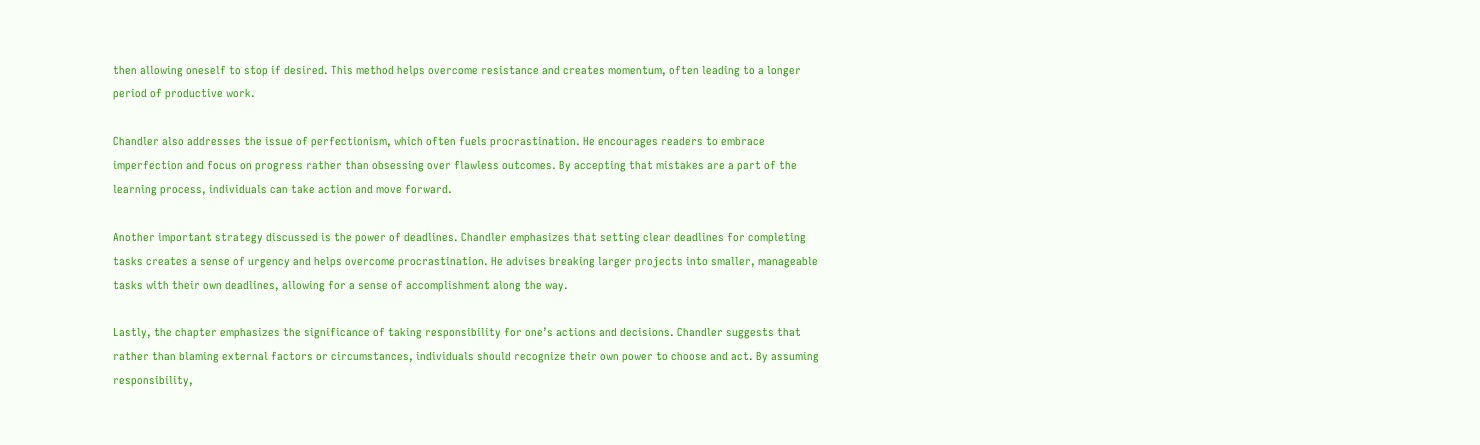then allowing oneself to stop if desired. This method helps overcome resistance and creates momentum, often leading to a longer period of productive work.

Chandler also addresses the issue of perfectionism, which often fuels procrastination. He encourages readers to embrace imperfection and focus on progress rather than obsessing over flawless outcomes. By accepting that mistakes are a part of the learning process, individuals can take action and move forward.

Another important strategy discussed is the power of deadlines. Chandler emphasizes that setting clear deadlines for completing tasks creates a sense of urgency and helps overcome procrastination. He advises breaking larger projects into smaller, manageable tasks with their own deadlines, allowing for a sense of accomplishment along the way.

Lastly, the chapter emphasizes the significance of taking responsibility for one’s actions and decisions. Chandler suggests that rather than blaming external factors or circumstances, individuals should recognize their own power to choose and act. By assuming responsibility,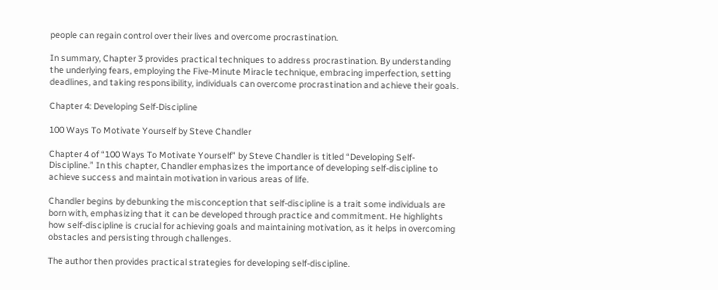people can regain control over their lives and overcome procrastination.

In summary, Chapter 3 provides practical techniques to address procrastination. By understanding the underlying fears, employing the Five-Minute Miracle technique, embracing imperfection, setting deadlines, and taking responsibility, individuals can overcome procrastination and achieve their goals.

Chapter 4: Developing Self-Discipline

100 Ways To Motivate Yourself by Steve Chandler

Chapter 4 of “100 Ways To Motivate Yourself” by Steve Chandler is titled “Developing Self-Discipline.” In this chapter, Chandler emphasizes the importance of developing self-discipline to achieve success and maintain motivation in various areas of life.

Chandler begins by debunking the misconception that self-discipline is a trait some individuals are born with, emphasizing that it can be developed through practice and commitment. He highlights how self-discipline is crucial for achieving goals and maintaining motivation, as it helps in overcoming obstacles and persisting through challenges.

The author then provides practical strategies for developing self-discipline.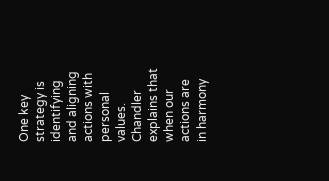One key strategy is identifying and aligning actions with personal values. Chandler explains that when our actions are in harmony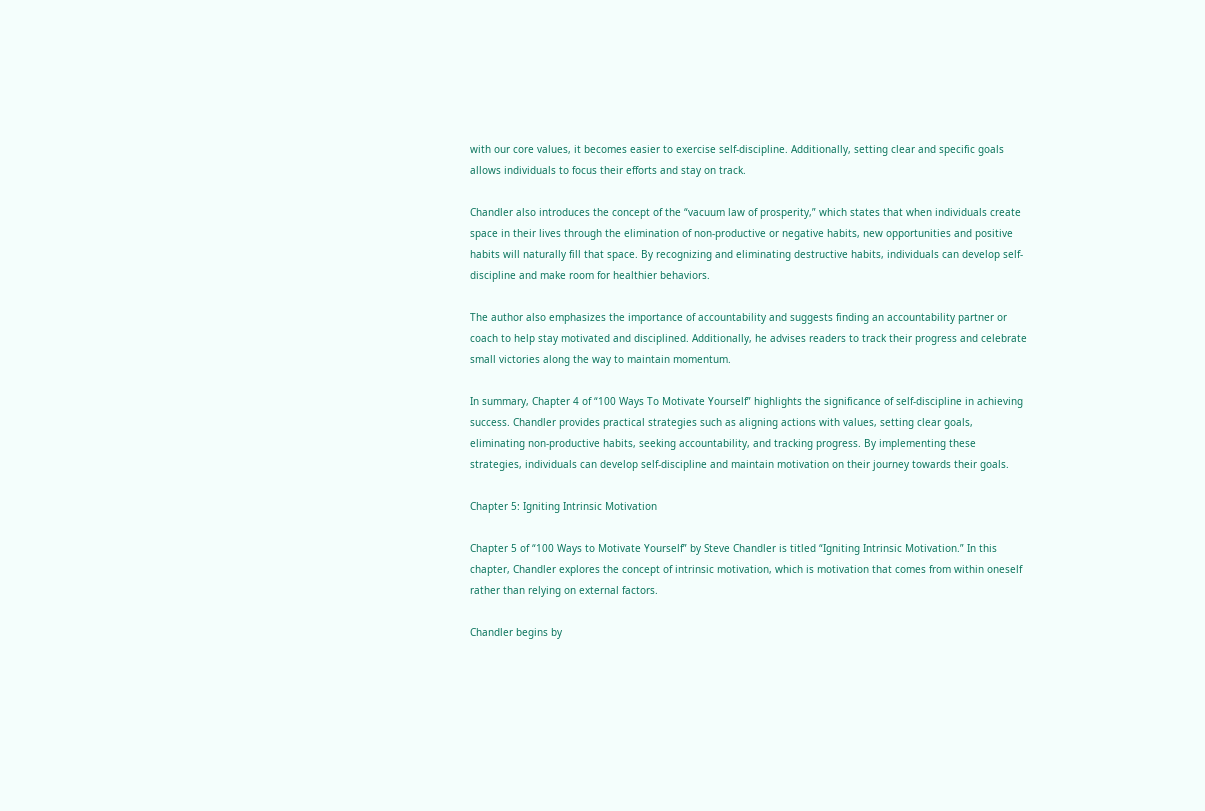with our core values, it becomes easier to exercise self-discipline. Additionally, setting clear and specific goals allows individuals to focus their efforts and stay on track.

Chandler also introduces the concept of the “vacuum law of prosperity,” which states that when individuals create space in their lives through the elimination of non-productive or negative habits, new opportunities and positive habits will naturally fill that space. By recognizing and eliminating destructive habits, individuals can develop self-discipline and make room for healthier behaviors.

The author also emphasizes the importance of accountability and suggests finding an accountability partner or coach to help stay motivated and disciplined. Additionally, he advises readers to track their progress and celebrate small victories along the way to maintain momentum.

In summary, Chapter 4 of “100 Ways To Motivate Yourself” highlights the significance of self-discipline in achieving success. Chandler provides practical strategies such as aligning actions with values, setting clear goals, eliminating non-productive habits, seeking accountability, and tracking progress. By implementing these strategies, individuals can develop self-discipline and maintain motivation on their journey towards their goals.

Chapter 5: Igniting Intrinsic Motivation

Chapter 5 of “100 Ways to Motivate Yourself” by Steve Chandler is titled “Igniting Intrinsic Motivation.” In this chapter, Chandler explores the concept of intrinsic motivation, which is motivation that comes from within oneself rather than relying on external factors.

Chandler begins by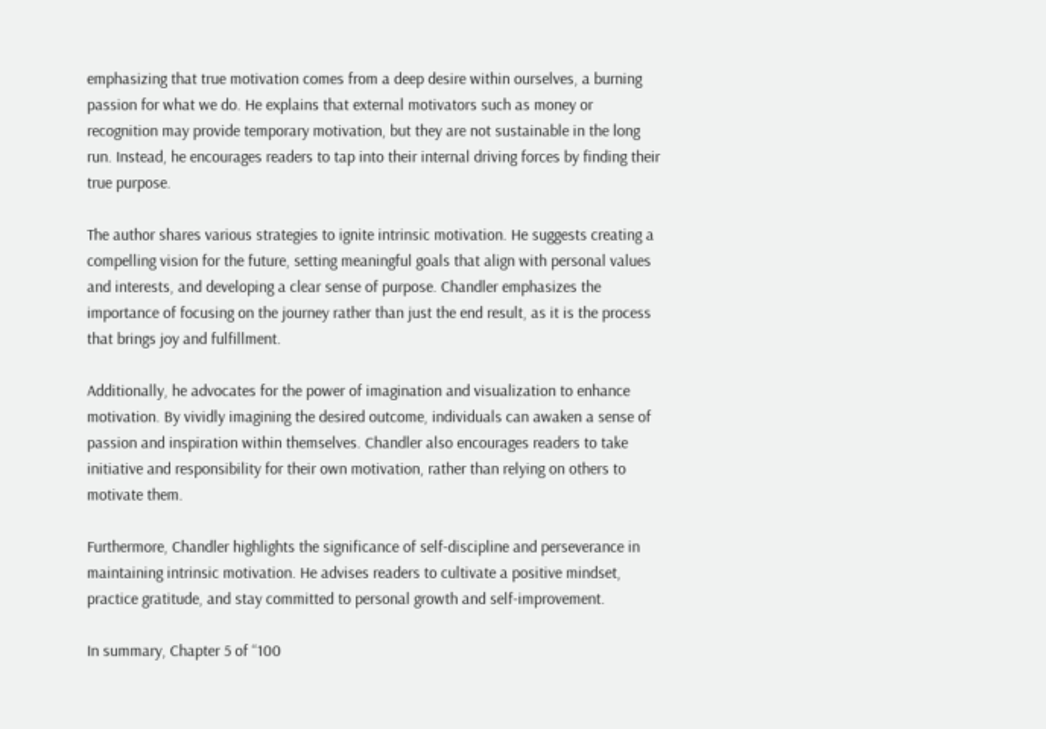emphasizing that true motivation comes from a deep desire within ourselves, a burning passion for what we do. He explains that external motivators such as money or recognition may provide temporary motivation, but they are not sustainable in the long run. Instead, he encourages readers to tap into their internal driving forces by finding their true purpose.

The author shares various strategies to ignite intrinsic motivation. He suggests creating a compelling vision for the future, setting meaningful goals that align with personal values and interests, and developing a clear sense of purpose. Chandler emphasizes the importance of focusing on the journey rather than just the end result, as it is the process that brings joy and fulfillment.

Additionally, he advocates for the power of imagination and visualization to enhance motivation. By vividly imagining the desired outcome, individuals can awaken a sense of passion and inspiration within themselves. Chandler also encourages readers to take initiative and responsibility for their own motivation, rather than relying on others to motivate them.

Furthermore, Chandler highlights the significance of self-discipline and perseverance in maintaining intrinsic motivation. He advises readers to cultivate a positive mindset, practice gratitude, and stay committed to personal growth and self-improvement.

In summary, Chapter 5 of “100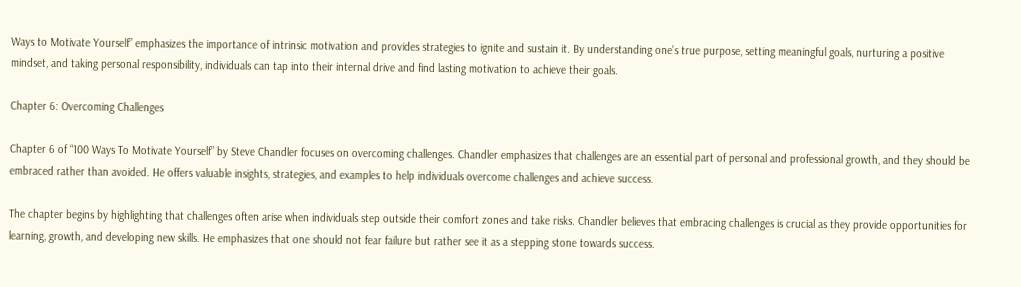Ways to Motivate Yourself” emphasizes the importance of intrinsic motivation and provides strategies to ignite and sustain it. By understanding one’s true purpose, setting meaningful goals, nurturing a positive mindset, and taking personal responsibility, individuals can tap into their internal drive and find lasting motivation to achieve their goals.

Chapter 6: Overcoming Challenges

Chapter 6 of “100 Ways To Motivate Yourself” by Steve Chandler focuses on overcoming challenges. Chandler emphasizes that challenges are an essential part of personal and professional growth, and they should be embraced rather than avoided. He offers valuable insights, strategies, and examples to help individuals overcome challenges and achieve success.

The chapter begins by highlighting that challenges often arise when individuals step outside their comfort zones and take risks. Chandler believes that embracing challenges is crucial as they provide opportunities for learning, growth, and developing new skills. He emphasizes that one should not fear failure but rather see it as a stepping stone towards success.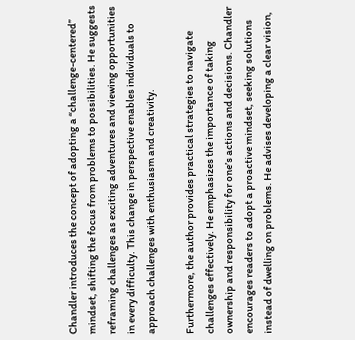Chandler introduces the concept of adopting a “challenge-centered” mindset, shifting the focus from problems to possibilities. He suggests reframing challenges as exciting adventures and viewing opportunities in every difficulty. This change in perspective enables individuals to approach challenges with enthusiasm and creativity.

Furthermore, the author provides practical strategies to navigate challenges effectively. He emphasizes the importance of taking ownership and responsibility for one’s actions and decisions. Chandler encourages readers to adopt a proactive mindset, seeking solutions instead of dwelling on problems. He advises developing a clear vision,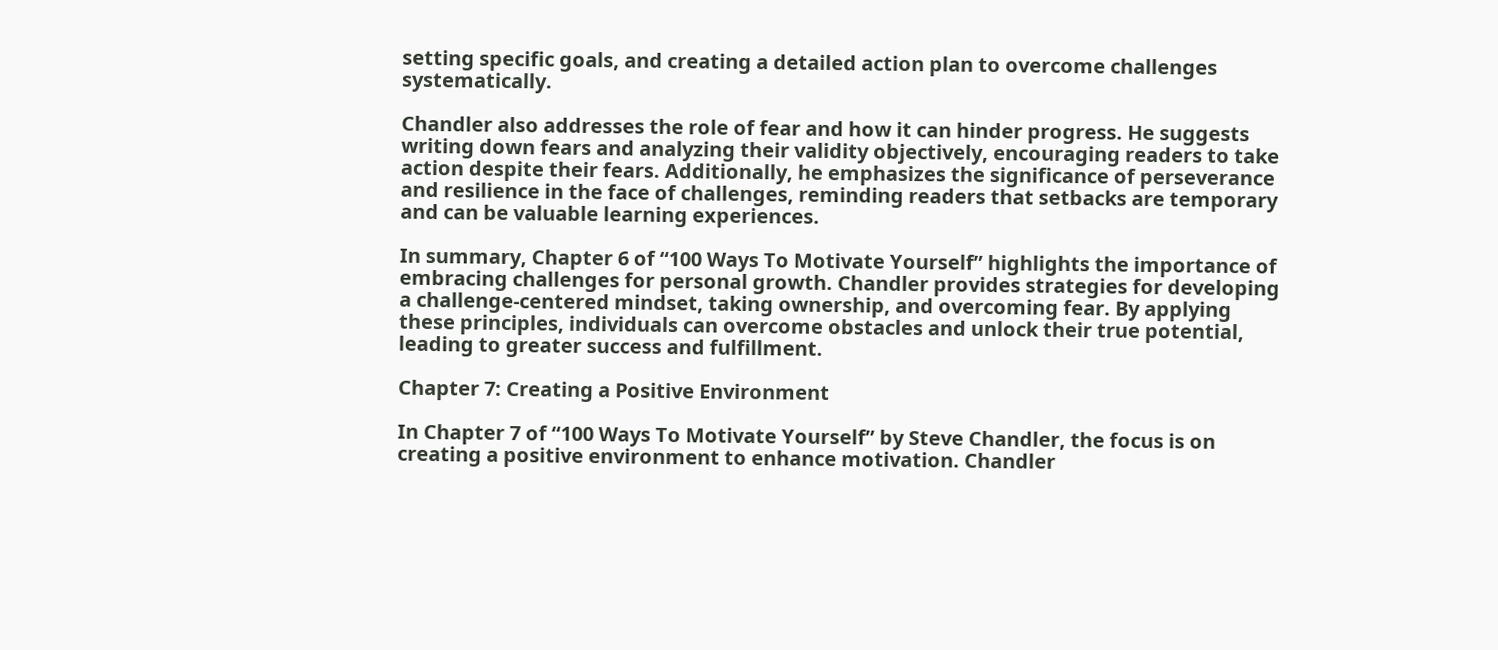setting specific goals, and creating a detailed action plan to overcome challenges systematically.

Chandler also addresses the role of fear and how it can hinder progress. He suggests writing down fears and analyzing their validity objectively, encouraging readers to take action despite their fears. Additionally, he emphasizes the significance of perseverance and resilience in the face of challenges, reminding readers that setbacks are temporary and can be valuable learning experiences.

In summary, Chapter 6 of “100 Ways To Motivate Yourself” highlights the importance of embracing challenges for personal growth. Chandler provides strategies for developing a challenge-centered mindset, taking ownership, and overcoming fear. By applying these principles, individuals can overcome obstacles and unlock their true potential, leading to greater success and fulfillment.

Chapter 7: Creating a Positive Environment

In Chapter 7 of “100 Ways To Motivate Yourself” by Steve Chandler, the focus is on creating a positive environment to enhance motivation. Chandler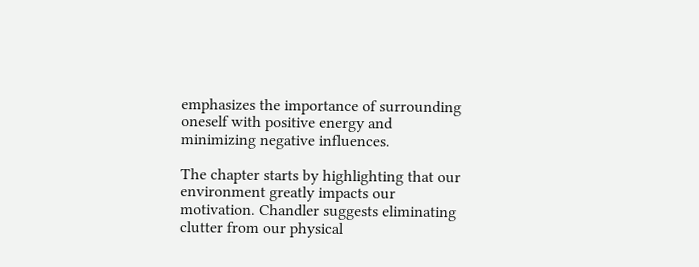emphasizes the importance of surrounding oneself with positive energy and minimizing negative influences.

The chapter starts by highlighting that our environment greatly impacts our motivation. Chandler suggests eliminating clutter from our physical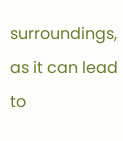surroundings, as it can lead to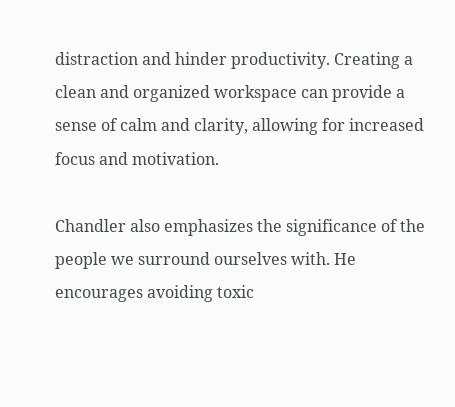distraction and hinder productivity. Creating a clean and organized workspace can provide a sense of calm and clarity, allowing for increased focus and motivation.

Chandler also emphasizes the significance of the people we surround ourselves with. He encourages avoiding toxic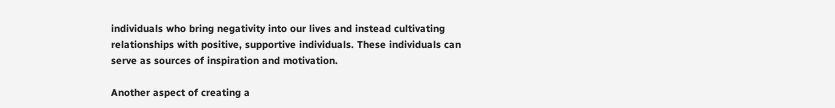individuals who bring negativity into our lives and instead cultivating relationships with positive, supportive individuals. These individuals can serve as sources of inspiration and motivation.

Another aspect of creating a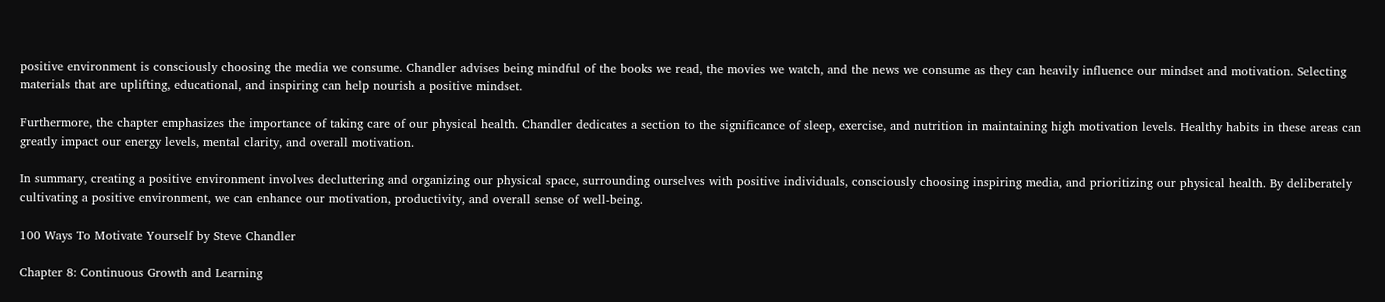positive environment is consciously choosing the media we consume. Chandler advises being mindful of the books we read, the movies we watch, and the news we consume as they can heavily influence our mindset and motivation. Selecting materials that are uplifting, educational, and inspiring can help nourish a positive mindset.

Furthermore, the chapter emphasizes the importance of taking care of our physical health. Chandler dedicates a section to the significance of sleep, exercise, and nutrition in maintaining high motivation levels. Healthy habits in these areas can greatly impact our energy levels, mental clarity, and overall motivation.

In summary, creating a positive environment involves decluttering and organizing our physical space, surrounding ourselves with positive individuals, consciously choosing inspiring media, and prioritizing our physical health. By deliberately cultivating a positive environment, we can enhance our motivation, productivity, and overall sense of well-being.

100 Ways To Motivate Yourself by Steve Chandler

Chapter 8: Continuous Growth and Learning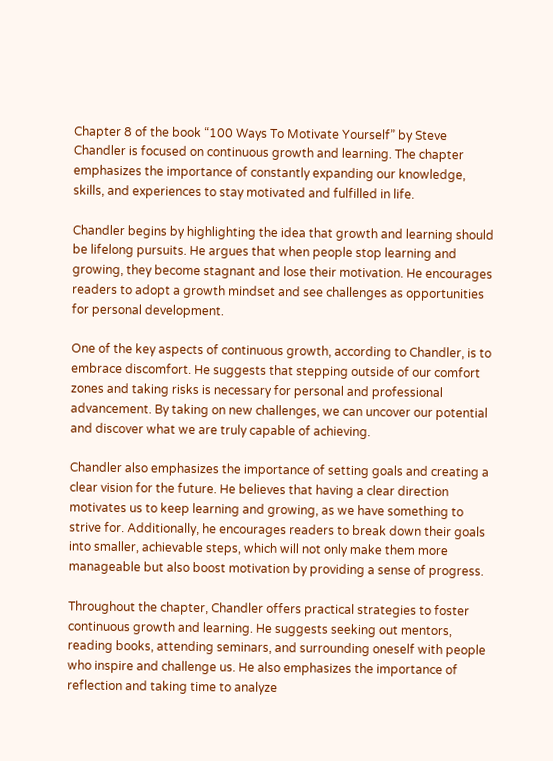Chapter 8 of the book “100 Ways To Motivate Yourself” by Steve Chandler is focused on continuous growth and learning. The chapter emphasizes the importance of constantly expanding our knowledge, skills, and experiences to stay motivated and fulfilled in life.

Chandler begins by highlighting the idea that growth and learning should be lifelong pursuits. He argues that when people stop learning and growing, they become stagnant and lose their motivation. He encourages readers to adopt a growth mindset and see challenges as opportunities for personal development.

One of the key aspects of continuous growth, according to Chandler, is to embrace discomfort. He suggests that stepping outside of our comfort zones and taking risks is necessary for personal and professional advancement. By taking on new challenges, we can uncover our potential and discover what we are truly capable of achieving.

Chandler also emphasizes the importance of setting goals and creating a clear vision for the future. He believes that having a clear direction motivates us to keep learning and growing, as we have something to strive for. Additionally, he encourages readers to break down their goals into smaller, achievable steps, which will not only make them more manageable but also boost motivation by providing a sense of progress.

Throughout the chapter, Chandler offers practical strategies to foster continuous growth and learning. He suggests seeking out mentors, reading books, attending seminars, and surrounding oneself with people who inspire and challenge us. He also emphasizes the importance of reflection and taking time to analyze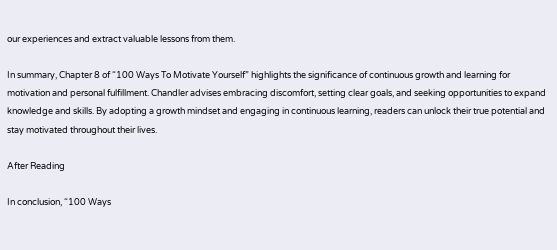our experiences and extract valuable lessons from them.

In summary, Chapter 8 of “100 Ways To Motivate Yourself” highlights the significance of continuous growth and learning for motivation and personal fulfillment. Chandler advises embracing discomfort, setting clear goals, and seeking opportunities to expand knowledge and skills. By adopting a growth mindset and engaging in continuous learning, readers can unlock their true potential and stay motivated throughout their lives.

After Reading

In conclusion, “100 Ways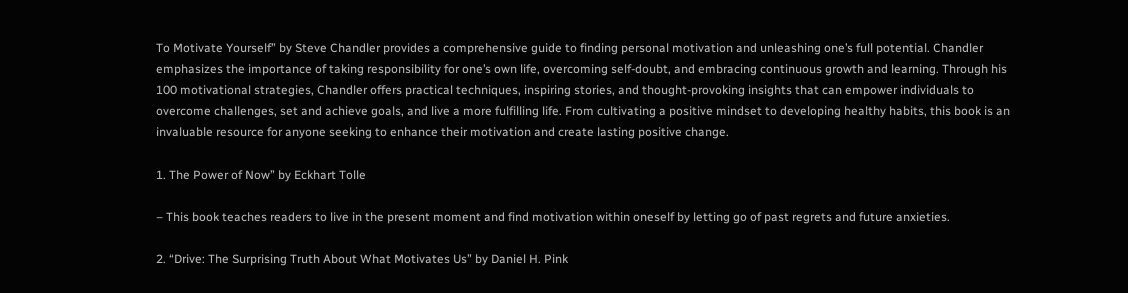To Motivate Yourself” by Steve Chandler provides a comprehensive guide to finding personal motivation and unleashing one’s full potential. Chandler emphasizes the importance of taking responsibility for one’s own life, overcoming self-doubt, and embracing continuous growth and learning. Through his 100 motivational strategies, Chandler offers practical techniques, inspiring stories, and thought-provoking insights that can empower individuals to overcome challenges, set and achieve goals, and live a more fulfilling life. From cultivating a positive mindset to developing healthy habits, this book is an invaluable resource for anyone seeking to enhance their motivation and create lasting positive change.

1. The Power of Now” by Eckhart Tolle

– This book teaches readers to live in the present moment and find motivation within oneself by letting go of past regrets and future anxieties.

2. “Drive: The Surprising Truth About What Motivates Us” by Daniel H. Pink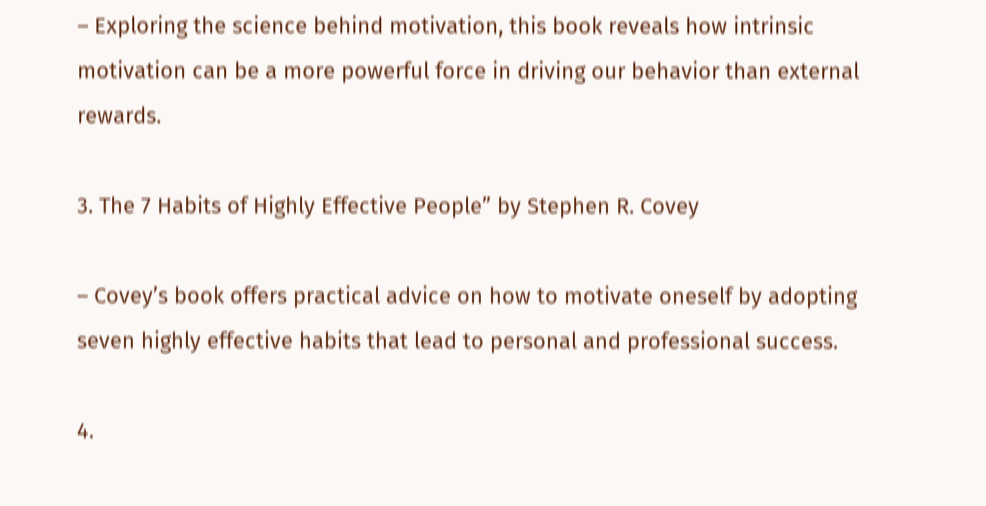– Exploring the science behind motivation, this book reveals how intrinsic motivation can be a more powerful force in driving our behavior than external rewards.

3. The 7 Habits of Highly Effective People” by Stephen R. Covey

– Covey’s book offers practical advice on how to motivate oneself by adopting seven highly effective habits that lead to personal and professional success.

4.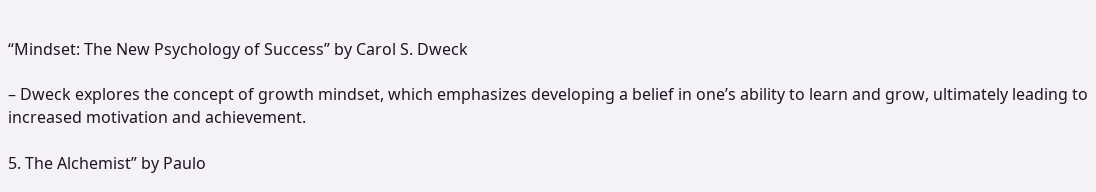“Mindset: The New Psychology of Success” by Carol S. Dweck

– Dweck explores the concept of growth mindset, which emphasizes developing a belief in one’s ability to learn and grow, ultimately leading to increased motivation and achievement.

5. The Alchemist” by Paulo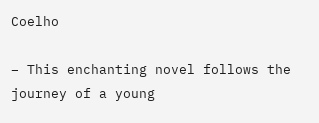Coelho

– This enchanting novel follows the journey of a young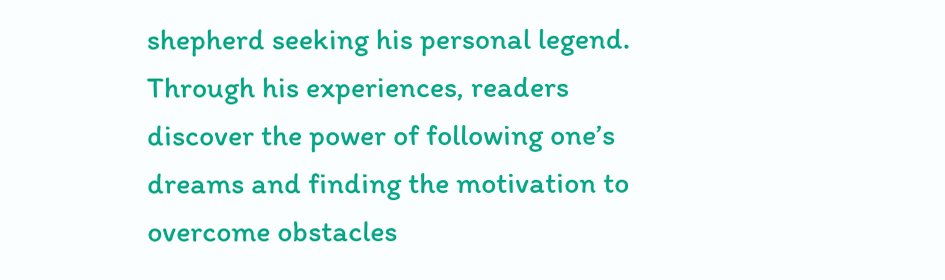shepherd seeking his personal legend. Through his experiences, readers discover the power of following one’s dreams and finding the motivation to overcome obstacles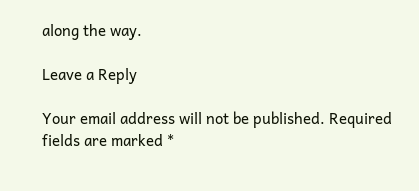along the way.

Leave a Reply

Your email address will not be published. Required fields are marked *